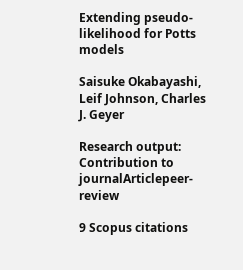Extending pseudo-likelihood for Potts models

Saisuke Okabayashi, Leif Johnson, Charles J. Geyer

Research output: Contribution to journalArticlepeer-review

9 Scopus citations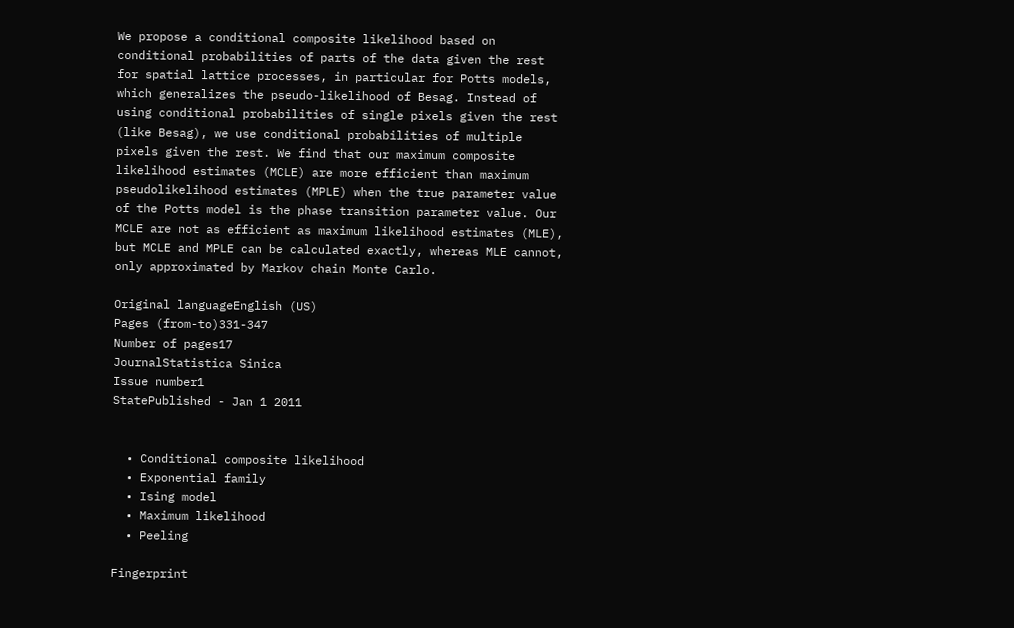We propose a conditional composite likelihood based on conditional probabilities of parts of the data given the rest for spatial lattice processes, in particular for Potts models, which generalizes the pseudo-likelihood of Besag. Instead of using conditional probabilities of single pixels given the rest (like Besag), we use conditional probabilities of multiple pixels given the rest. We find that our maximum composite likelihood estimates (MCLE) are more efficient than maximum pseudolikelihood estimates (MPLE) when the true parameter value of the Potts model is the phase transition parameter value. Our MCLE are not as efficient as maximum likelihood estimates (MLE), but MCLE and MPLE can be calculated exactly, whereas MLE cannot, only approximated by Markov chain Monte Carlo.

Original languageEnglish (US)
Pages (from-to)331-347
Number of pages17
JournalStatistica Sinica
Issue number1
StatePublished - Jan 1 2011


  • Conditional composite likelihood
  • Exponential family
  • Ising model
  • Maximum likelihood
  • Peeling

Fingerprint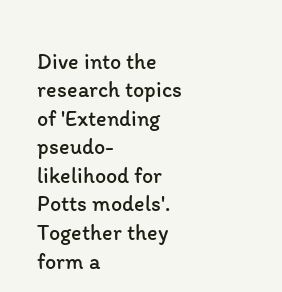Dive into the research topics of 'Extending pseudo-likelihood for Potts models'. Together they form a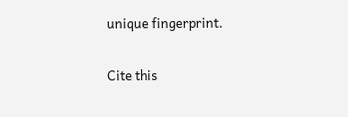unique fingerprint.

Cite this